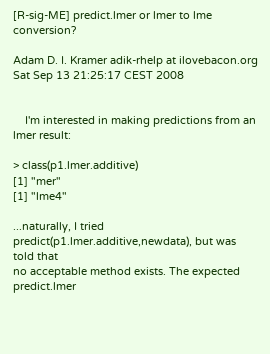[R-sig-ME] predict.lmer or lmer to lme conversion?

Adam D. I. Kramer adik-rhelp at ilovebacon.org
Sat Sep 13 21:25:17 CEST 2008


    I'm interested in making predictions from an lmer result:

> class(p1.lmer.additive)
[1] "mer"
[1] "lme4"

...naturally, I tried predict(p1.lmer.additive,newdata), but was told that
no acceptable method exists. The expected predict.lmer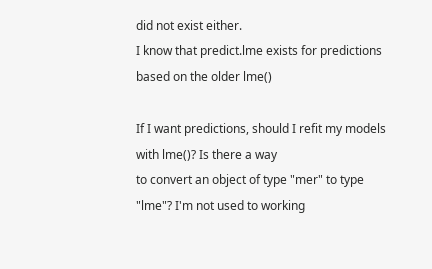did not exist either.
I know that predict.lme exists for predictions based on the older lme()

If I want predictions, should I refit my models with lme()? Is there a way
to convert an object of type "mer" to type "lme"? I'm not used to working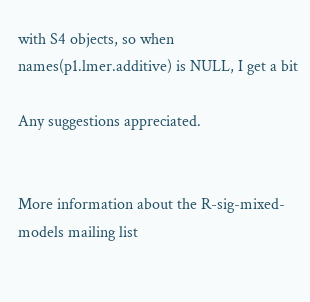with S4 objects, so when names(p1.lmer.additive) is NULL, I get a bit

Any suggestions appreciated.


More information about the R-sig-mixed-models mailing list